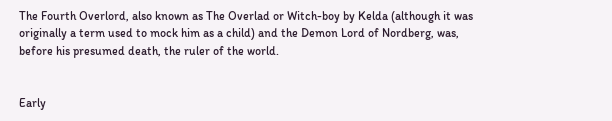The Fourth Overlord, also known as The Overlad or Witch-boy by Kelda (although it was originally a term used to mock him as a child) and the Demon Lord of Nordberg, was, before his presumed death, the ruler of the world.


Early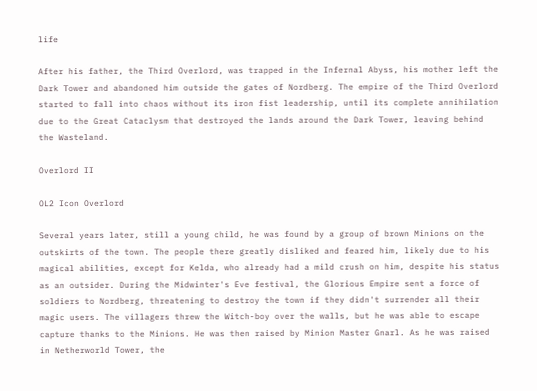life

After his father, the Third Overlord, was trapped in the Infernal Abyss, his mother left the Dark Tower and abandoned him outside the gates of Nordberg. The empire of the Third Overlord started to fall into chaos without its iron fist leadership, until its complete annihilation due to the Great Cataclysm that destroyed the lands around the Dark Tower, leaving behind the Wasteland.

Overlord II

OL2 Icon Overlord

Several years later, still a young child, he was found by a group of brown Minions on the outskirts of the town. The people there greatly disliked and feared him, likely due to his magical abilities, except for Kelda, who already had a mild crush on him, despite his status as an outsider. During the Midwinter's Eve festival, the Glorious Empire sent a force of soldiers to Nordberg, threatening to destroy the town if they didn't surrender all their magic users. The villagers threw the Witch-boy over the walls, but he was able to escape capture thanks to the Minions. He was then raised by Minion Master Gnarl. As he was raised in Netherworld Tower, the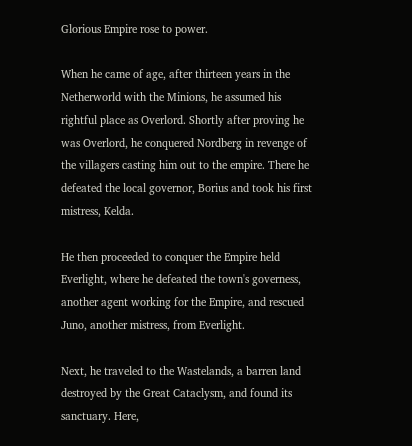Glorious Empire rose to power.

When he came of age, after thirteen years in the Netherworld with the Minions, he assumed his rightful place as Overlord. Shortly after proving he was Overlord, he conquered Nordberg in revenge of the villagers casting him out to the empire. There he defeated the local governor, Borius and took his first mistress, Kelda.

He then proceeded to conquer the Empire held Everlight, where he defeated the town's governess, another agent working for the Empire, and rescued Juno, another mistress, from Everlight.

Next, he traveled to the Wastelands, a barren land destroyed by the Great Cataclysm, and found its sanctuary. Here,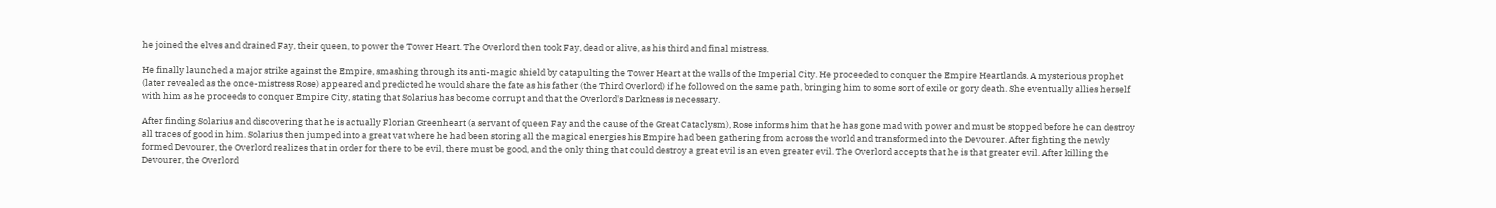he joined the elves and drained Fay, their queen, to power the Tower Heart. The Overlord then took Fay, dead or alive, as his third and final mistress.

He finally launched a major strike against the Empire, smashing through its anti-magic shield by catapulting the Tower Heart at the walls of the Imperial City. He proceeded to conquer the Empire Heartlands. A mysterious prophet (later revealed as the once-mistress Rose) appeared and predicted he would share the fate as his father (the Third Overlord) if he followed on the same path, bringing him to some sort of exile or gory death. She eventually allies herself with him as he proceeds to conquer Empire City, stating that Solarius has become corrupt and that the Overlord's Darkness is necessary.

After finding Solarius and discovering that he is actually Florian Greenheart (a servant of queen Fay and the cause of the Great Cataclysm), Rose informs him that he has gone mad with power and must be stopped before he can destroy all traces of good in him. Solarius then jumped into a great vat where he had been storing all the magical energies his Empire had been gathering from across the world and transformed into the Devourer. After fighting the newly formed Devourer, the Overlord realizes that in order for there to be evil, there must be good, and the only thing that could destroy a great evil is an even greater evil. The Overlord accepts that he is that greater evil. After killing the Devourer, the Overlord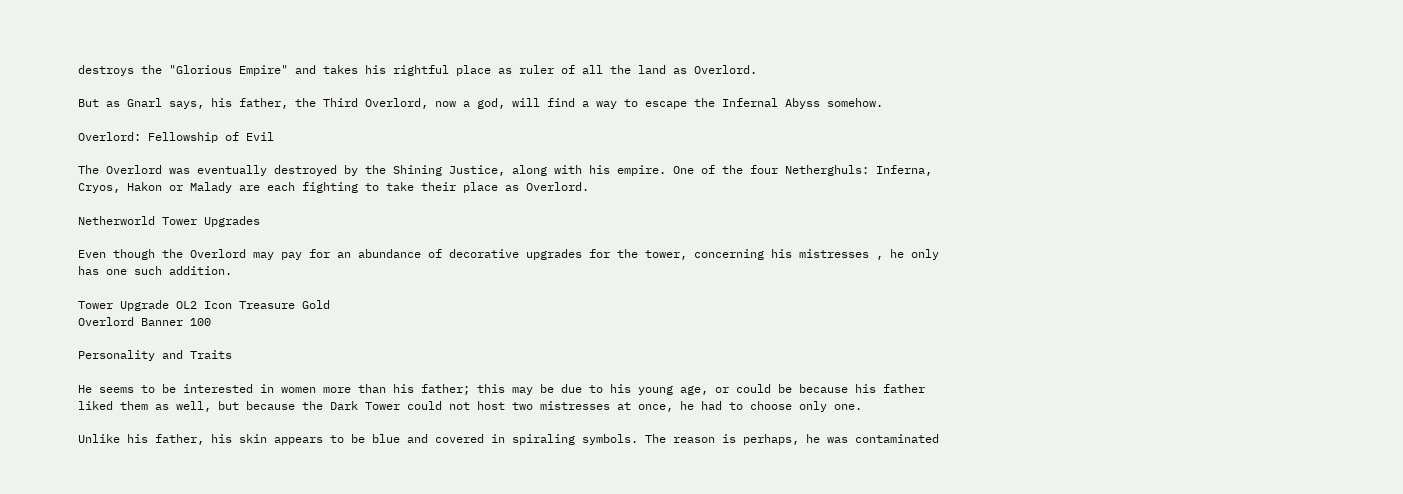destroys the "Glorious Empire" and takes his rightful place as ruler of all the land as Overlord.

But as Gnarl says, his father, the Third Overlord, now a god, will find a way to escape the Infernal Abyss somehow.

Overlord: Fellowship of Evil

The Overlord was eventually destroyed by the Shining Justice, along with his empire. One of the four Netherghuls: Inferna, Cryos, Hakon or Malady are each fighting to take their place as Overlord.

Netherworld Tower Upgrades

Even though the Overlord may pay for an abundance of decorative upgrades for the tower, concerning his mistresses , he only has one such addition.

Tower Upgrade OL2 Icon Treasure Gold
Overlord Banner 100

Personality and Traits

He seems to be interested in women more than his father; this may be due to his young age, or could be because his father liked them as well, but because the Dark Tower could not host two mistresses at once, he had to choose only one.

Unlike his father, his skin appears to be blue and covered in spiraling symbols. The reason is perhaps, he was contaminated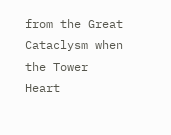from the Great Cataclysm when the Tower Heart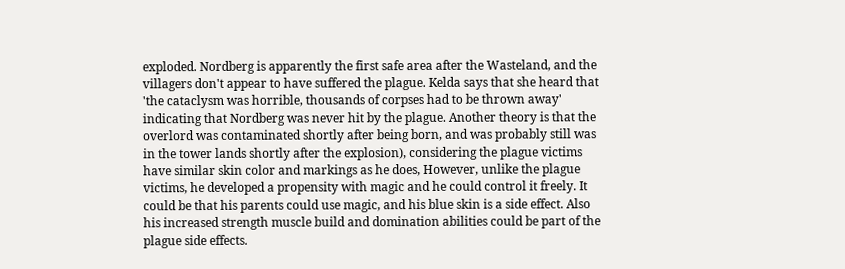exploded. Nordberg is apparently the first safe area after the Wasteland, and the villagers don't appear to have suffered the plague. Kelda says that she heard that 'the cataclysm was horrible, thousands of corpses had to be thrown away' indicating that Nordberg was never hit by the plague. Another theory is that the overlord was contaminated shortly after being born, and was probably still was in the tower lands shortly after the explosion), considering the plague victims have similar skin color and markings as he does, However, unlike the plague victims, he developed a propensity with magic and he could control it freely. It could be that his parents could use magic, and his blue skin is a side effect. Also his increased strength muscle build and domination abilities could be part of the plague side effects.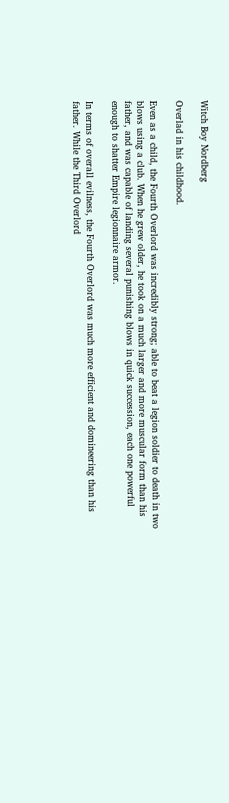Witch Boy Nordberg

Overlad in his childhood.

Even as a child, the Fourth Overlord was incredibly strong; able to beat a legion soldier to death in two blows using a club. When he grew older, he took on a much larger and more muscular form than his father, and was capable of landing several punishing blows in quick succession, each one powerful enough to shatter Empire legionnaire armor.

In terms of overall evilness, the Fourth Overlord was much more efficient and domineering than his father. While the Third Overlord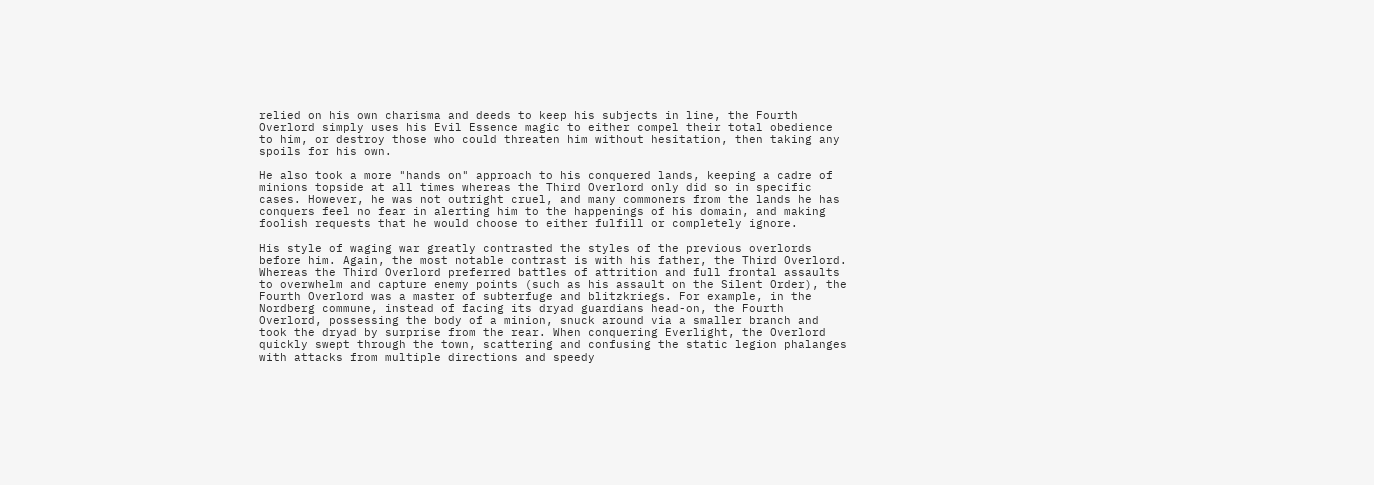relied on his own charisma and deeds to keep his subjects in line, the Fourth Overlord simply uses his Evil Essence magic to either compel their total obedience to him, or destroy those who could threaten him without hesitation, then taking any spoils for his own.

He also took a more "hands on" approach to his conquered lands, keeping a cadre of minions topside at all times whereas the Third Overlord only did so in specific cases. However, he was not outright cruel, and many commoners from the lands he has conquers feel no fear in alerting him to the happenings of his domain, and making foolish requests that he would choose to either fulfill or completely ignore.

His style of waging war greatly contrasted the styles of the previous overlords before him. Again, the most notable contrast is with his father, the Third Overlord. Whereas the Third Overlord preferred battles of attrition and full frontal assaults to overwhelm and capture enemy points (such as his assault on the Silent Order), the Fourth Overlord was a master of subterfuge and blitzkriegs. For example, in the Nordberg commune, instead of facing its dryad guardians head-on, the Fourth Overlord, possessing the body of a minion, snuck around via a smaller branch and took the dryad by surprise from the rear. When conquering Everlight, the Overlord quickly swept through the town, scattering and confusing the static legion phalanges with attacks from multiple directions and speedy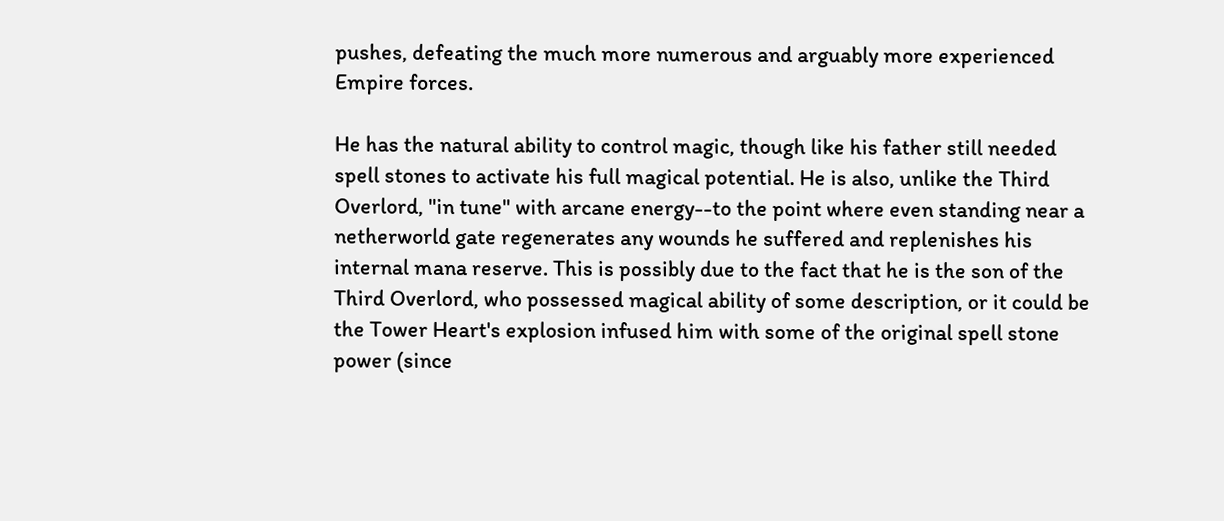pushes, defeating the much more numerous and arguably more experienced Empire forces.

He has the natural ability to control magic, though like his father still needed spell stones to activate his full magical potential. He is also, unlike the Third Overlord, "in tune" with arcane energy--to the point where even standing near a netherworld gate regenerates any wounds he suffered and replenishes his internal mana reserve. This is possibly due to the fact that he is the son of the Third Overlord, who possessed magical ability of some description, or it could be the Tower Heart's explosion infused him with some of the original spell stone power (since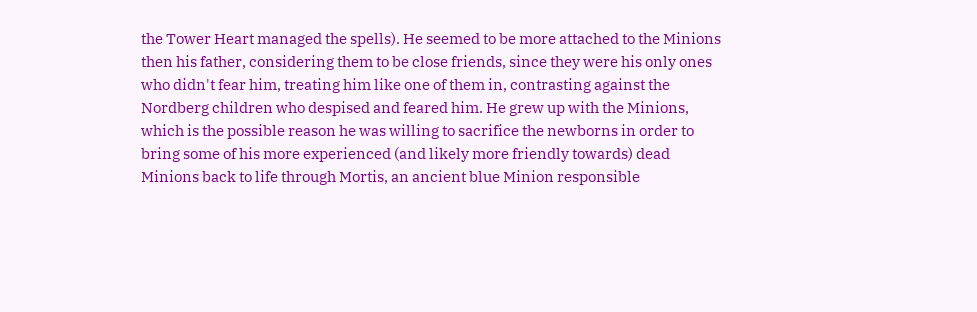the Tower Heart managed the spells). He seemed to be more attached to the Minions then his father, considering them to be close friends, since they were his only ones who didn't fear him, treating him like one of them in, contrasting against the Nordberg children who despised and feared him. He grew up with the Minions, which is the possible reason he was willing to sacrifice the newborns in order to bring some of his more experienced (and likely more friendly towards) dead Minions back to life through Mortis, an ancient blue Minion responsible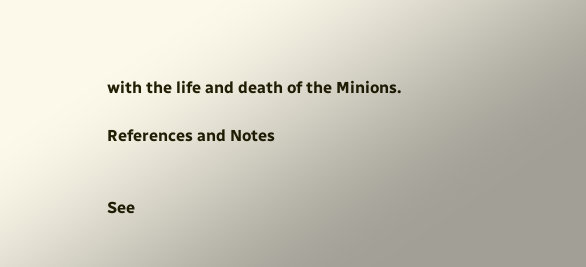with the life and death of the Minions.

References and Notes


See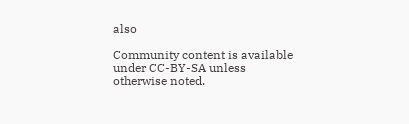also

Community content is available under CC-BY-SA unless otherwise noted.